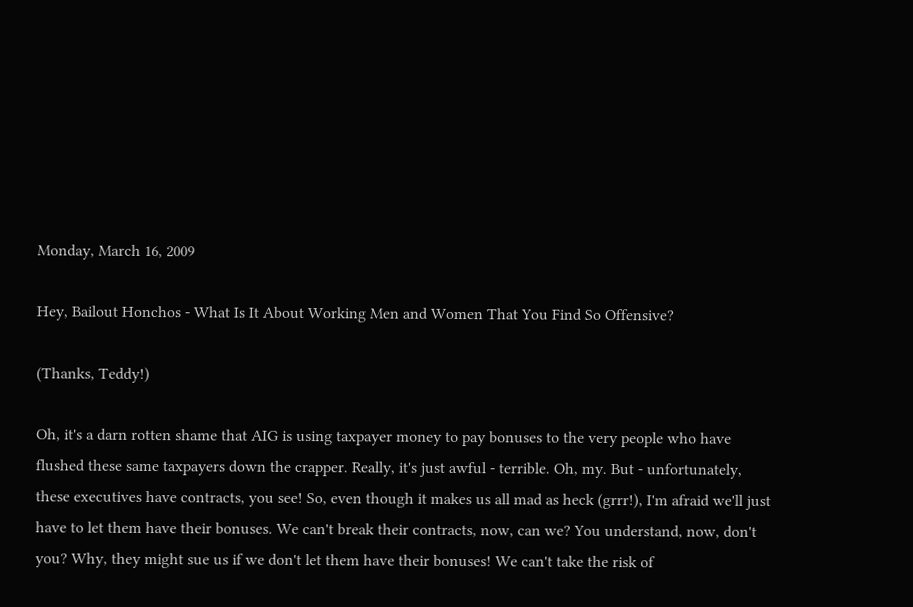Monday, March 16, 2009

Hey, Bailout Honchos - What Is It About Working Men and Women That You Find So Offensive?

(Thanks, Teddy!)

Oh, it's a darn rotten shame that AIG is using taxpayer money to pay bonuses to the very people who have flushed these same taxpayers down the crapper. Really, it's just awful - terrible. Oh, my. But - unfortunately, these executives have contracts, you see! So, even though it makes us all mad as heck (grrr!), I'm afraid we'll just have to let them have their bonuses. We can't break their contracts, now, can we? You understand, now, don't you? Why, they might sue us if we don't let them have their bonuses! We can't take the risk of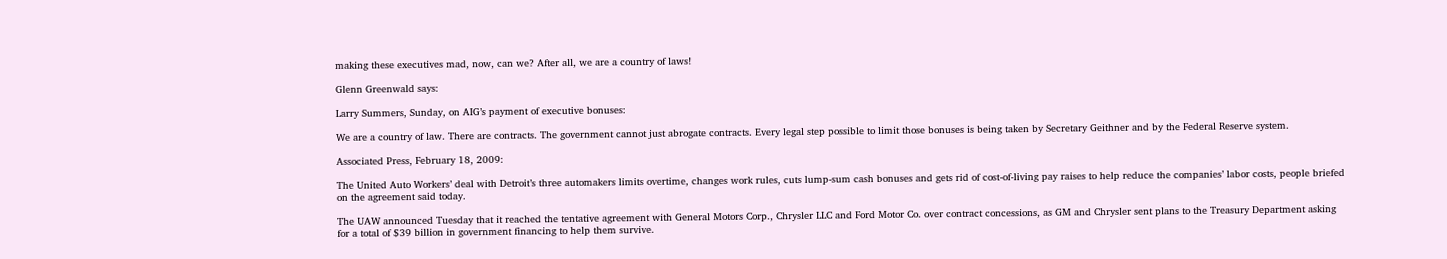making these executives mad, now, can we? After all, we are a country of laws!

Glenn Greenwald says:

Larry Summers, Sunday, on AIG’s payment of executive bonuses:

We are a country of law. There are contracts. The government cannot just abrogate contracts. Every legal step possible to limit those bonuses is being taken by Secretary Geithner and by the Federal Reserve system.

Associated Press, February 18, 2009:

The United Auto Workers’ deal with Detroit’s three automakers limits overtime, changes work rules, cuts lump-sum cash bonuses and gets rid of cost-of-living pay raises to help reduce the companies’ labor costs, people briefed on the agreement said today.

The UAW announced Tuesday that it reached the tentative agreement with General Motors Corp., Chrysler LLC and Ford Motor Co. over contract concessions, as GM and Chrysler sent plans to the Treasury Department asking for a total of $39 billion in government financing to help them survive.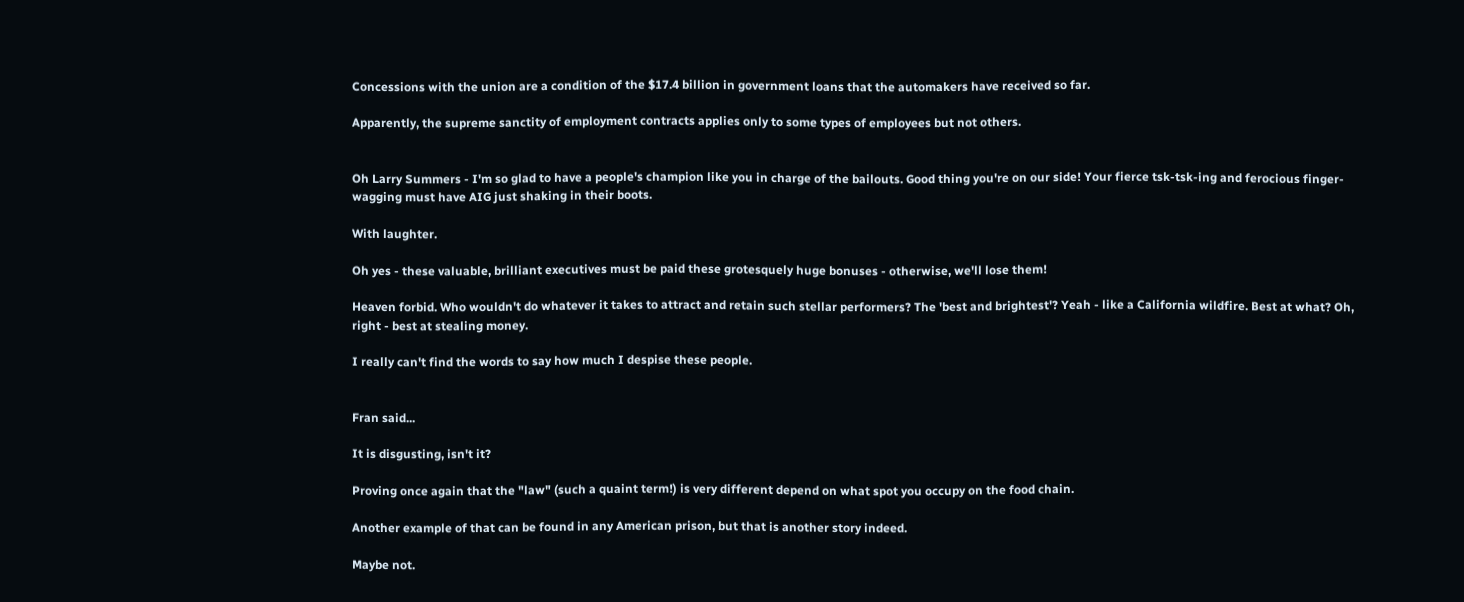Concessions with the union are a condition of the $17.4 billion in government loans that the automakers have received so far.

Apparently, the supreme sanctity of employment contracts applies only to some types of employees but not others.


Oh Larry Summers - I'm so glad to have a people's champion like you in charge of the bailouts. Good thing you're on our side! Your fierce tsk-tsk-ing and ferocious finger-wagging must have AIG just shaking in their boots.

With laughter.

Oh yes - these valuable, brilliant executives must be paid these grotesquely huge bonuses - otherwise, we'll lose them!

Heaven forbid. Who wouldn't do whatever it takes to attract and retain such stellar performers? The 'best and brightest'? Yeah - like a California wildfire. Best at what? Oh, right - best at stealing money.

I really can't find the words to say how much I despise these people.


Fran said...

It is disgusting, isn't it?

Proving once again that the "law" (such a quaint term!) is very different depend on what spot you occupy on the food chain.

Another example of that can be found in any American prison, but that is another story indeed.

Maybe not.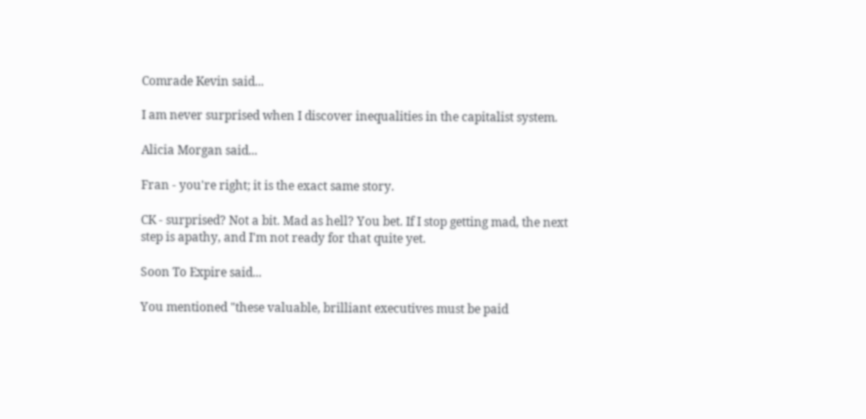Comrade Kevin said...

I am never surprised when I discover inequalities in the capitalist system.

Alicia Morgan said...

Fran - you're right; it is the exact same story.

CK - surprised? Not a bit. Mad as hell? You bet. If I stop getting mad, the next step is apathy, and I'm not ready for that quite yet.

Soon To Expire said...

You mentioned "these valuable, brilliant executives must be paid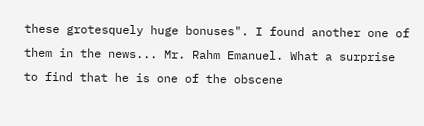these grotesquely huge bonuses". I found another one of them in the news... Mr. Rahm Emanuel. What a surprise to find that he is one of the obscene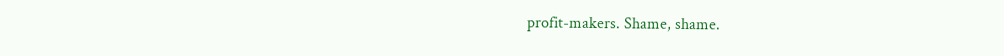profit-makers. Shame, shame.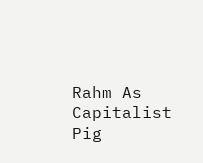Rahm As Capitalist Pig